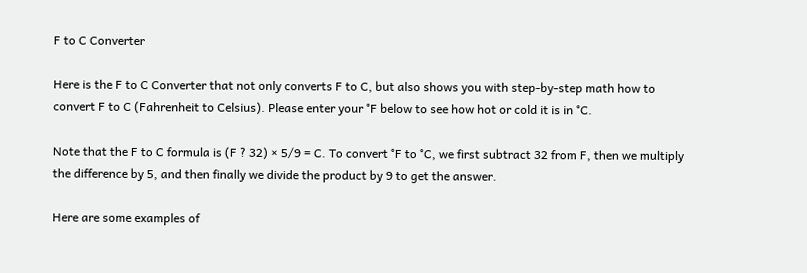F to C Converter

Here is the F to C Converter that not only converts F to C, but also shows you with step-by-step math how to convert F to C (Fahrenheit to Celsius). Please enter your °F below to see how hot or cold it is in °C.

Note that the F to C formula is (F ? 32) × 5/9 = C. To convert °F to °C, we first subtract 32 from F, then we multiply the difference by 5, and then finally we divide the product by 9 to get the answer.

Here are some examples of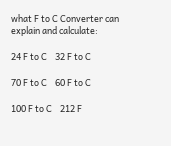what F to C Converter can explain and calculate:

24 F to C    32 F to C

70 F to C    60 F to C

100 F to C    212 F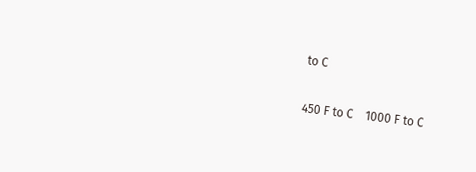to C

450 F to C    1000 F to C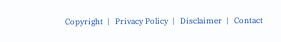Copyright  |   Privacy Policy  |   Disclaimer  |   Contact